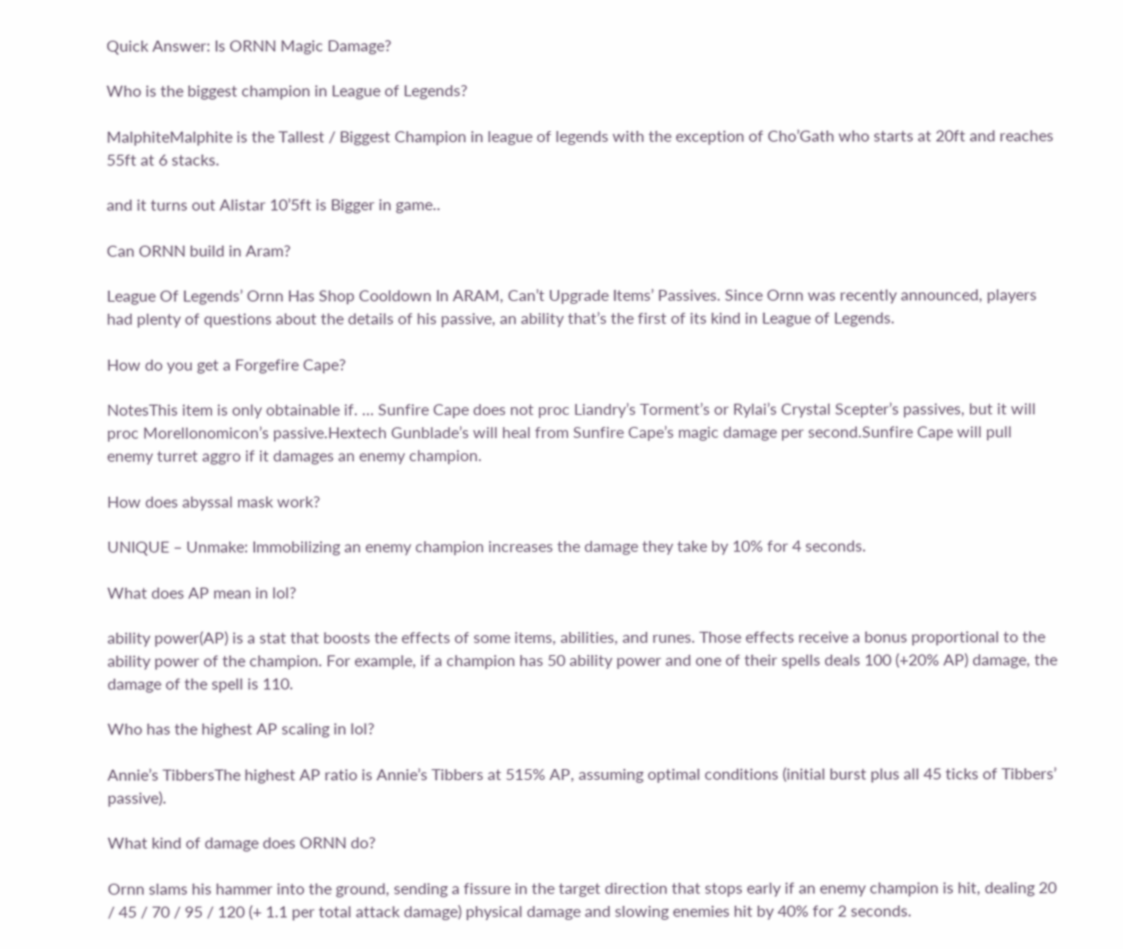Quick Answer: Is ORNN Magic Damage?

Who is the biggest champion in League of Legends?

MalphiteMalphite is the Tallest / Biggest Champion in league of legends with the exception of Cho’Gath who starts at 20ft and reaches 55ft at 6 stacks.

and it turns out Alistar 10’5ft is Bigger in game..

Can ORNN build in Aram?

League Of Legends’ Ornn Has Shop Cooldown In ARAM, Can’t Upgrade Items’ Passives. Since Ornn was recently announced, players had plenty of questions about the details of his passive, an ability that’s the first of its kind in League of Legends.

How do you get a Forgefire Cape?

NotesThis item is only obtainable if. … Sunfire Cape does not proc Liandry’s Torment’s or Rylai’s Crystal Scepter’s passives, but it will proc Morellonomicon’s passive.Hextech Gunblade’s will heal from Sunfire Cape’s magic damage per second.Sunfire Cape will pull enemy turret aggro if it damages an enemy champion.

How does abyssal mask work?

UNIQUE – Unmake: Immobilizing an enemy champion increases the damage they take by 10% for 4 seconds.

What does AP mean in lol?

ability power(AP) is a stat that boosts the effects of some items, abilities, and runes. Those effects receive a bonus proportional to the ability power of the champion. For example, if a champion has 50 ability power and one of their spells deals 100 (+20% AP) damage, the damage of the spell is 110.

Who has the highest AP scaling in lol?

Annie’s TibbersThe highest AP ratio is Annie’s Tibbers at 515% AP, assuming optimal conditions (initial burst plus all 45 ticks of Tibbers’ passive).

What kind of damage does ORNN do?

Ornn slams his hammer into the ground, sending a fissure in the target direction that stops early if an enemy champion is hit, dealing 20 / 45 / 70 / 95 / 120 (+ 1.1 per total attack damage) physical damage and slowing enemies hit by 40% for 2 seconds.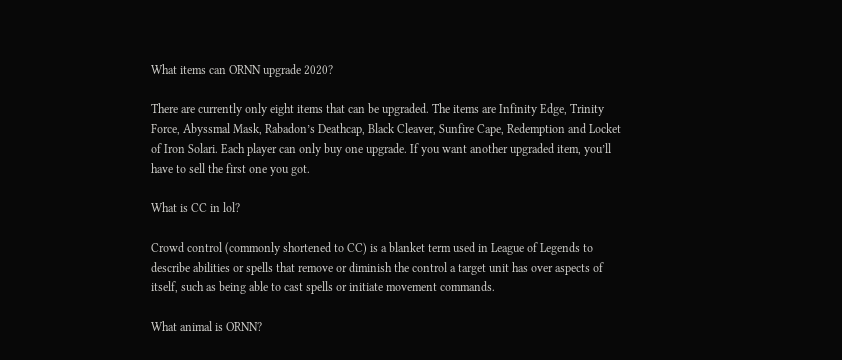What items can ORNN upgrade 2020?

There are currently only eight items that can be upgraded. The items are Infinity Edge, Trinity Force, Abyssmal Mask, Rabadon’s Deathcap, Black Cleaver, Sunfire Cape, Redemption and Locket of Iron Solari. Each player can only buy one upgrade. If you want another upgraded item, you’ll have to sell the first one you got.

What is CC in lol?

Crowd control (commonly shortened to CC) is a blanket term used in League of Legends to describe abilities or spells that remove or diminish the control a target unit has over aspects of itself, such as being able to cast spells or initiate movement commands.

What animal is ORNN?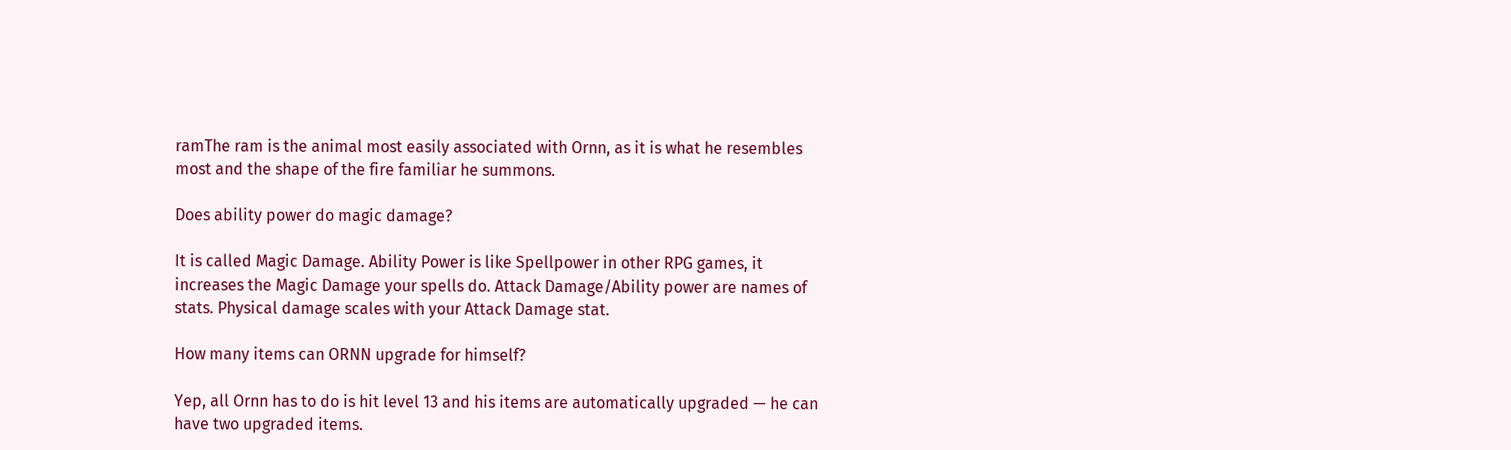ramThe ram is the animal most easily associated with Ornn, as it is what he resembles most and the shape of the fire familiar he summons.

Does ability power do magic damage?

It is called Magic Damage. Ability Power is like Spellpower in other RPG games, it increases the Magic Damage your spells do. Attack Damage/Ability power are names of stats. Physical damage scales with your Attack Damage stat.

How many items can ORNN upgrade for himself?

Yep, all Ornn has to do is hit level 13 and his items are automatically upgraded — he can have two upgraded items.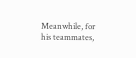Meanwhile, for his teammates,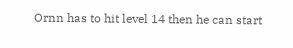Ornn has to hit level 14 then he can start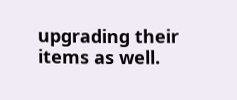upgrading their items as well.